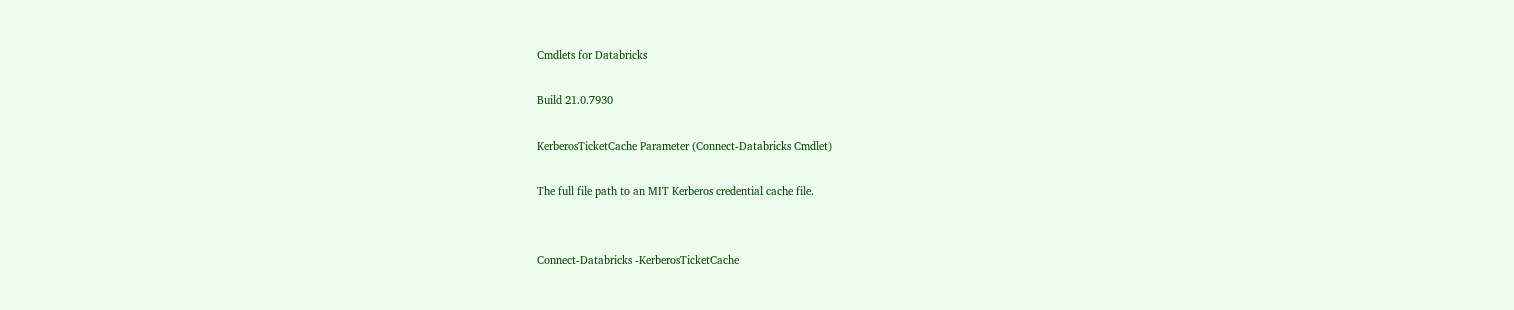Cmdlets for Databricks

Build 21.0.7930

KerberosTicketCache Parameter (Connect-Databricks Cmdlet)

The full file path to an MIT Kerberos credential cache file.


Connect-Databricks -KerberosTicketCache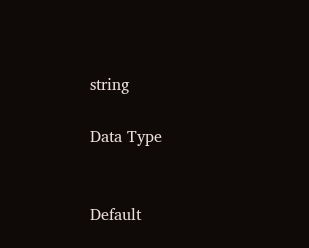string

Data Type


Default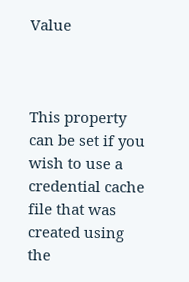Value



This property can be set if you wish to use a credential cache file that was created using the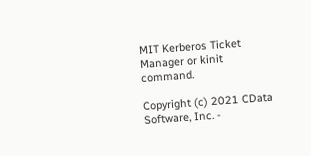MIT Kerberos Ticket Manager or kinit command.

Copyright (c) 2021 CData Software, Inc. -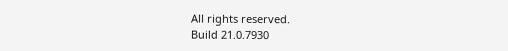All rights reserved.
Build 21.0.7930